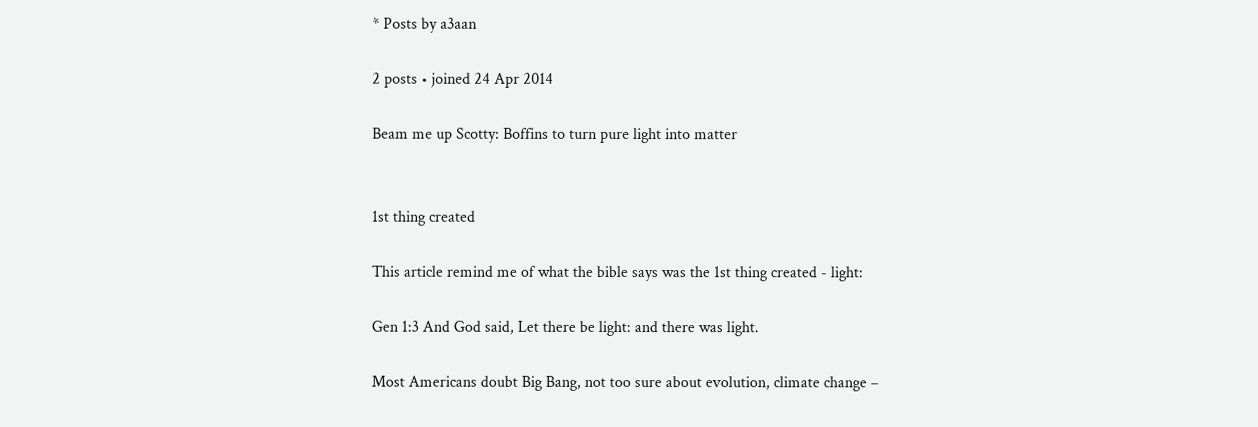* Posts by a3aan

2 posts • joined 24 Apr 2014

Beam me up Scotty: Boffins to turn pure light into matter


1st thing created

This article remind me of what the bible says was the 1st thing created - light:

Gen 1:3 And God said, Let there be light: and there was light.

Most Americans doubt Big Bang, not too sure about evolution, climate change –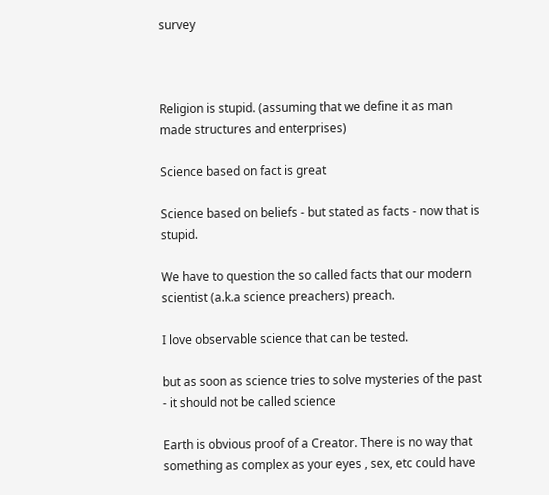survey



Religion is stupid. (assuming that we define it as man made structures and enterprises)

Science based on fact is great

Science based on beliefs - but stated as facts - now that is stupid.

We have to question the so called facts that our modern scientist (a.k.a science preachers) preach.

I love observable science that can be tested.

but as soon as science tries to solve mysteries of the past - it should not be called science

Earth is obvious proof of a Creator. There is no way that something as complex as your eyes , sex, etc could have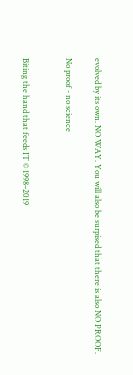evolved by its own. NO WAY. You will also be surpised that there is also NO PROOF.

No proof - no science


Biting the hand that feeds IT © 1998–2019